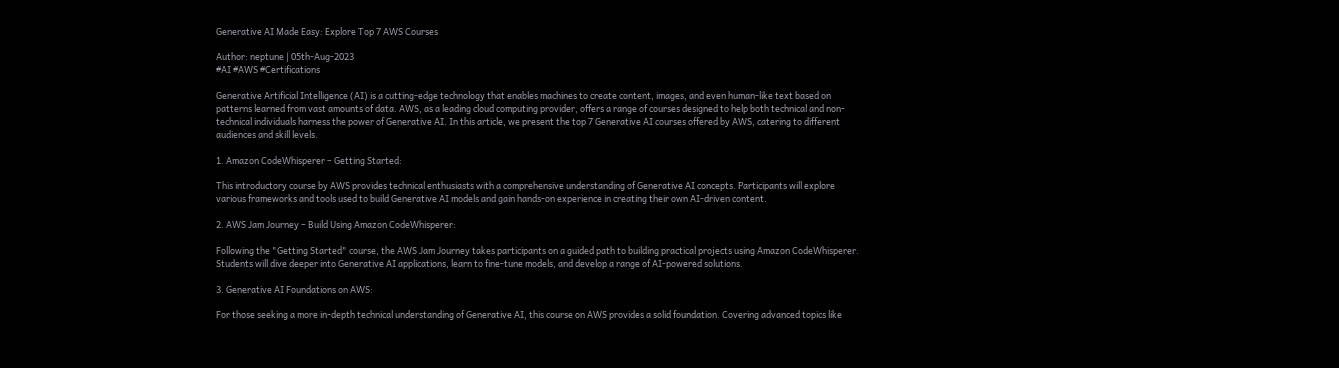Generative AI Made Easy: Explore Top 7 AWS Courses

Author: neptune | 05th-Aug-2023
#AI #AWS #Certifications

Generative Artificial Intelligence (AI) is a cutting-edge technology that enables machines to create content, images, and even human-like text based on patterns learned from vast amounts of data. AWS, as a leading cloud computing provider, offers a range of courses designed to help both technical and non-technical individuals harness the power of Generative AI. In this article, we present the top 7 Generative AI courses offered by AWS, catering to different audiences and skill levels.

1. Amazon CodeWhisperer – Getting Started:

This introductory course by AWS provides technical enthusiasts with a comprehensive understanding of Generative AI concepts. Participants will explore various frameworks and tools used to build Generative AI models and gain hands-on experience in creating their own AI-driven content.

2. AWS Jam Journey – Build Using Amazon CodeWhisperer:

Following the "Getting Started" course, the AWS Jam Journey takes participants on a guided path to building practical projects using Amazon CodeWhisperer. Students will dive deeper into Generative AI applications, learn to fine-tune models, and develop a range of AI-powered solutions.

3. Generative AI Foundations on AWS:

For those seeking a more in-depth technical understanding of Generative AI, this course on AWS provides a solid foundation. Covering advanced topics like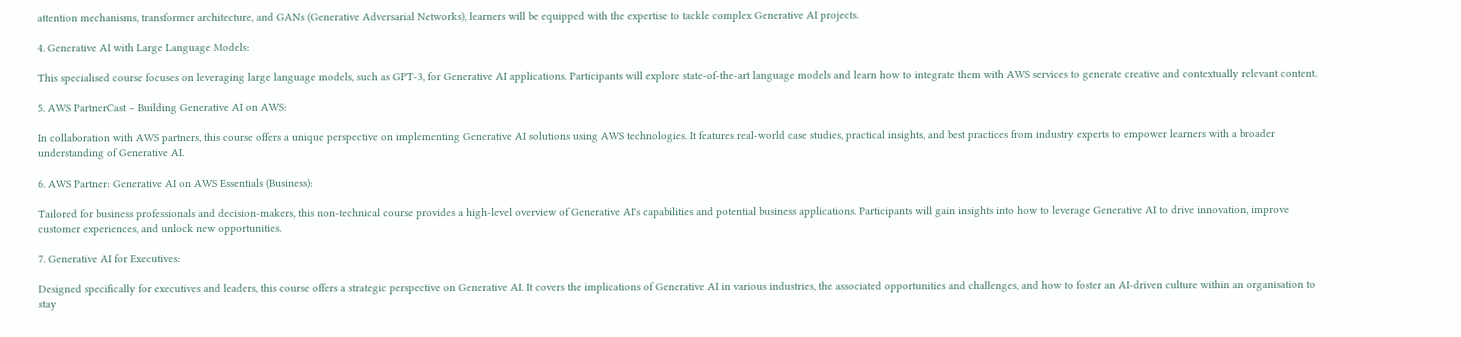attention mechanisms, transformer architecture, and GANs (Generative Adversarial Networks), learners will be equipped with the expertise to tackle complex Generative AI projects.

4. Generative AI with Large Language Models:

This specialised course focuses on leveraging large language models, such as GPT-3, for Generative AI applications. Participants will explore state-of-the-art language models and learn how to integrate them with AWS services to generate creative and contextually relevant content.

5. AWS PartnerCast – Building Generative AI on AWS:

In collaboration with AWS partners, this course offers a unique perspective on implementing Generative AI solutions using AWS technologies. It features real-world case studies, practical insights, and best practices from industry experts to empower learners with a broader understanding of Generative AI.

6. AWS Partner: Generative AI on AWS Essentials (Business):

Tailored for business professionals and decision-makers, this non-technical course provides a high-level overview of Generative AI's capabilities and potential business applications. Participants will gain insights into how to leverage Generative AI to drive innovation, improve customer experiences, and unlock new opportunities.

7. Generative AI for Executives:

Designed specifically for executives and leaders, this course offers a strategic perspective on Generative AI. It covers the implications of Generative AI in various industries, the associated opportunities and challenges, and how to foster an AI-driven culture within an organisation to stay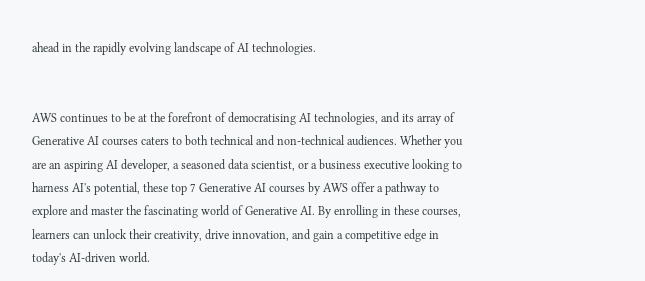ahead in the rapidly evolving landscape of AI technologies.


AWS continues to be at the forefront of democratising AI technologies, and its array of Generative AI courses caters to both technical and non-technical audiences. Whether you are an aspiring AI developer, a seasoned data scientist, or a business executive looking to harness AI's potential, these top 7 Generative AI courses by AWS offer a pathway to explore and master the fascinating world of Generative AI. By enrolling in these courses, learners can unlock their creativity, drive innovation, and gain a competitive edge in today's AI-driven world.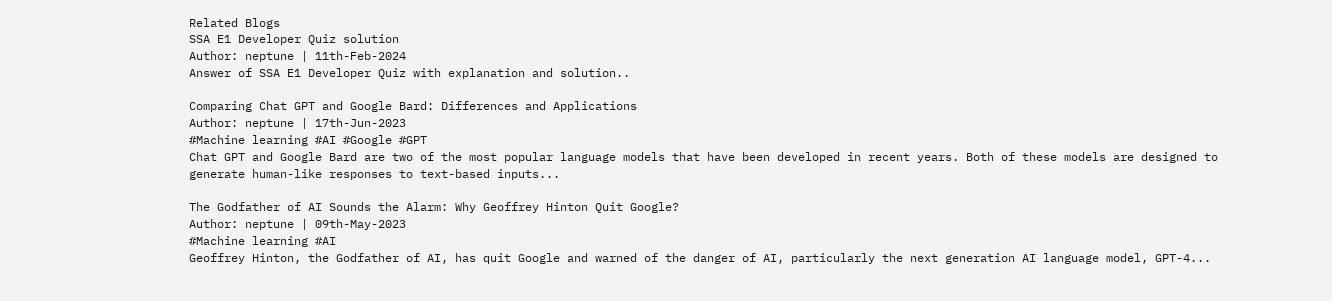Related Blogs
SSA E1 Developer Quiz solution
Author: neptune | 11th-Feb-2024
Answer of SSA E1 Developer Quiz with explanation and solution..

Comparing Chat GPT and Google Bard: Differences and Applications
Author: neptune | 17th-Jun-2023
#Machine learning #AI #Google #GPT
Chat GPT and Google Bard are two of the most popular language models that have been developed in recent years. Both of these models are designed to generate human-like responses to text-based inputs...

The Godfather of AI Sounds the Alarm: Why Geoffrey Hinton Quit Google?
Author: neptune | 09th-May-2023
#Machine learning #AI
Geoffrey Hinton, the Godfather of AI, has quit Google and warned of the danger of AI, particularly the next generation AI language model, GPT-4...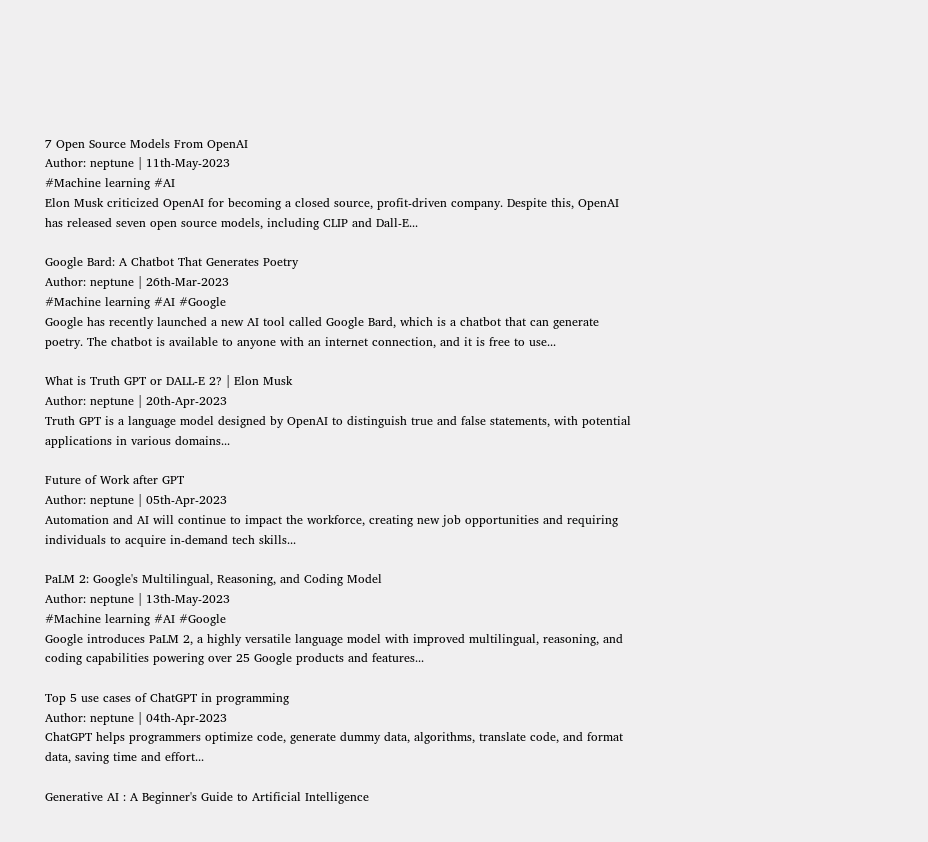7 Open Source Models From OpenAI
Author: neptune | 11th-May-2023
#Machine learning #AI
Elon Musk criticized OpenAI for becoming a closed source, profit-driven company. Despite this, OpenAI has released seven open source models, including CLIP and Dall-E...

Google Bard: A Chatbot That Generates Poetry
Author: neptune | 26th-Mar-2023
#Machine learning #AI #Google
Google has recently launched a new AI tool called Google Bard, which is a chatbot that can generate poetry. The chatbot is available to anyone with an internet connection, and it is free to use...

What is Truth GPT or DALL-E 2? | Elon Musk
Author: neptune | 20th-Apr-2023
Truth GPT is a language model designed by OpenAI to distinguish true and false statements, with potential applications in various domains...

Future of Work after GPT
Author: neptune | 05th-Apr-2023
Automation and AI will continue to impact the workforce, creating new job opportunities and requiring individuals to acquire in-demand tech skills...

PaLM 2: Google's Multilingual, Reasoning, and Coding Model
Author: neptune | 13th-May-2023
#Machine learning #AI #Google
Google introduces PaLM 2, a highly versatile language model with improved multilingual, reasoning, and coding capabilities powering over 25 Google products and features...

Top 5 use cases of ChatGPT in programming
Author: neptune | 04th-Apr-2023
ChatGPT helps programmers optimize code, generate dummy data, algorithms, translate code, and format data, saving time and effort...

Generative AI : A Beginner's Guide to Artificial Intelligence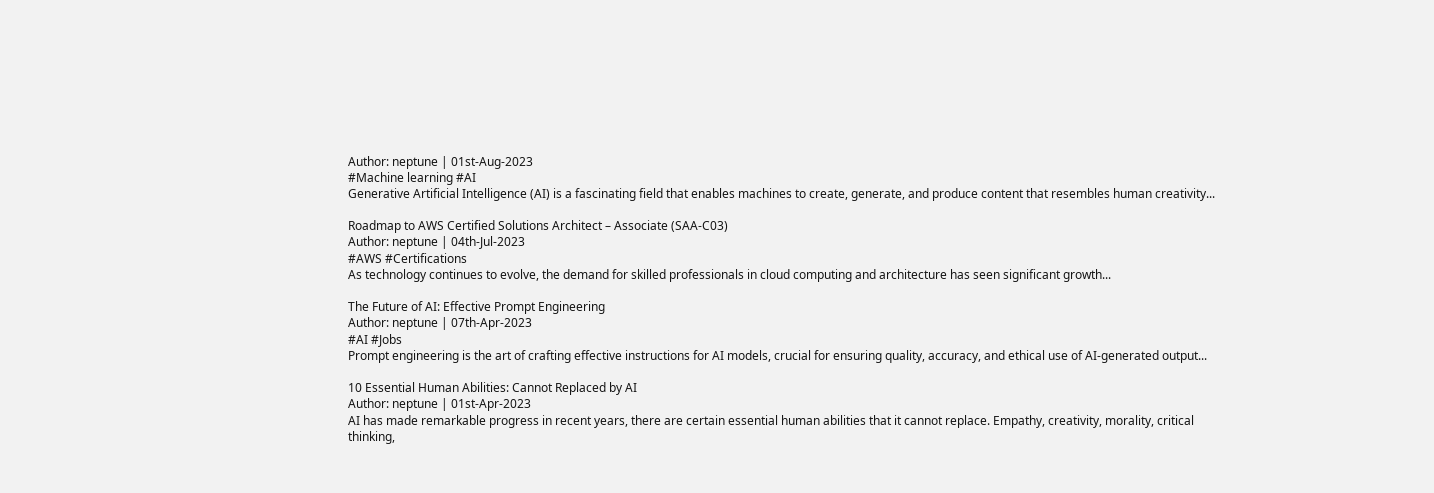Author: neptune | 01st-Aug-2023
#Machine learning #AI
Generative Artificial Intelligence (AI) is a fascinating field that enables machines to create, generate, and produce content that resembles human creativity...

Roadmap to AWS Certified Solutions Architect – Associate (SAA-C03)
Author: neptune | 04th-Jul-2023
#AWS #Certifications
As technology continues to evolve, the demand for skilled professionals in cloud computing and architecture has seen significant growth...

The Future of AI: Effective Prompt Engineering
Author: neptune | 07th-Apr-2023
#AI #Jobs
Prompt engineering is the art of crafting effective instructions for AI models, crucial for ensuring quality, accuracy, and ethical use of AI-generated output...

10 Essential Human Abilities: Cannot Replaced by AI
Author: neptune | 01st-Apr-2023
AI has made remarkable progress in recent years, there are certain essential human abilities that it cannot replace. Empathy, creativity, morality, critical thinking,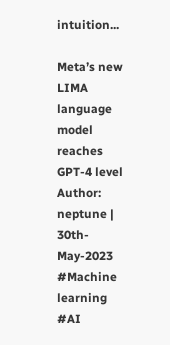intuition...

Meta’s new LIMA language model reaches GPT-4 level
Author: neptune | 30th-May-2023
#Machine learning #AI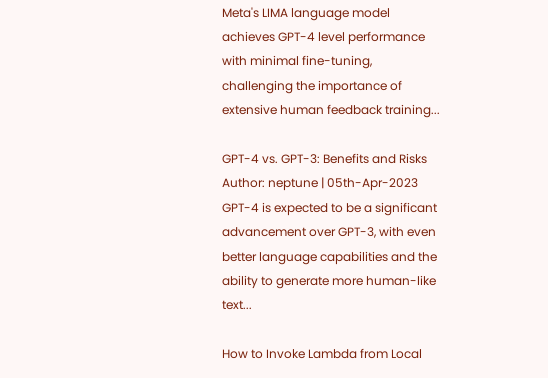Meta's LIMA language model achieves GPT-4 level performance with minimal fine-tuning, challenging the importance of extensive human feedback training...

GPT-4 vs. GPT-3: Benefits and Risks
Author: neptune | 05th-Apr-2023
GPT-4 is expected to be a significant advancement over GPT-3, with even better language capabilities and the ability to generate more human-like text...

How to Invoke Lambda from Local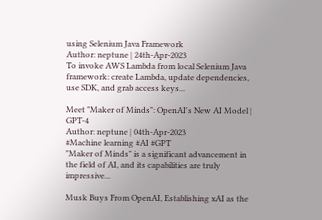using Selenium Java Framework
Author: neptune | 24th-Apr-2023
To invoke AWS Lambda from local Selenium Java framework: create Lambda, update dependencies, use SDK, and grab access keys...

Meet "Maker of Minds": OpenAI's New AI Model | GPT-4
Author: neptune | 04th-Apr-2023
#Machine learning #AI #GPT
"Maker of Minds" is a significant advancement in the field of AI, and its capabilities are truly impressive...

Musk Buys From OpenAI, Establishing xAI as the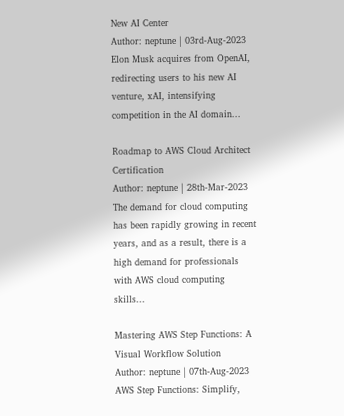New AI Center
Author: neptune | 03rd-Aug-2023
Elon Musk acquires from OpenAI, redirecting users to his new AI venture, xAI, intensifying competition in the AI domain...

Roadmap to AWS Cloud Architect Certification
Author: neptune | 28th-Mar-2023
The demand for cloud computing has been rapidly growing in recent years, and as a result, there is a high demand for professionals with AWS cloud computing skills...

Mastering AWS Step Functions: A Visual Workflow Solution
Author: neptune | 07th-Aug-2023
AWS Step Functions: Simplify,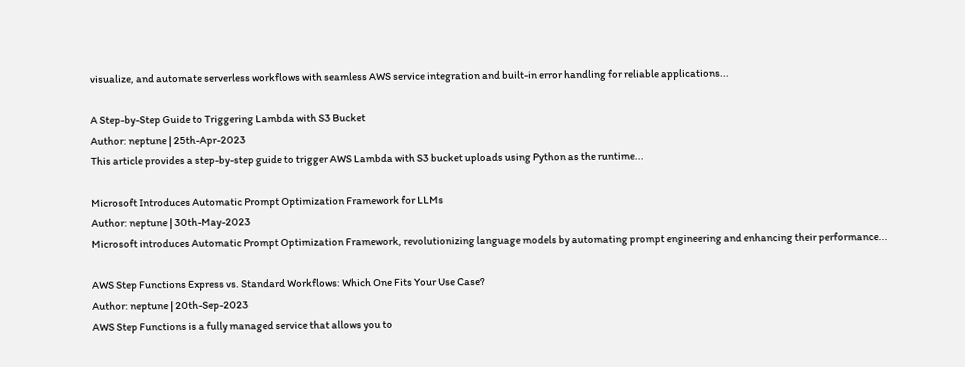visualize, and automate serverless workflows with seamless AWS service integration and built-in error handling for reliable applications...

A Step-by-Step Guide to Triggering Lambda with S3 Bucket
Author: neptune | 25th-Apr-2023
This article provides a step-by-step guide to trigger AWS Lambda with S3 bucket uploads using Python as the runtime...

Microsoft Introduces Automatic Prompt Optimization Framework for LLMs
Author: neptune | 30th-May-2023
Microsoft introduces Automatic Prompt Optimization Framework, revolutionizing language models by automating prompt engineering and enhancing their performance...

AWS Step Functions Express vs. Standard Workflows: Which One Fits Your Use Case?
Author: neptune | 20th-Sep-2023
AWS Step Functions is a fully managed service that allows you to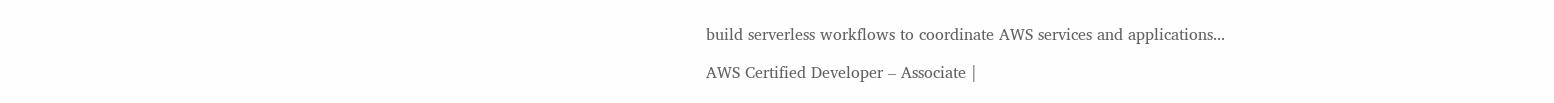build serverless workflows to coordinate AWS services and applications...

AWS Certified Developer – Associate |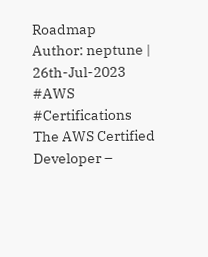Roadmap
Author: neptune | 26th-Jul-2023
#AWS #Certifications
The AWS Certified Developer –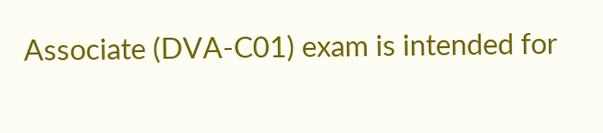Associate (DVA-C01) exam is intended for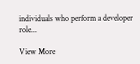individuals who perform a developer role...

View More